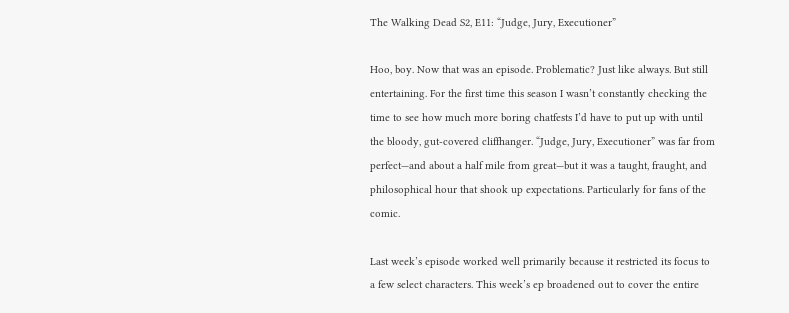The Walking Dead S2, E11: “Judge, Jury, Executioner”

Hoo, boy. Now that was an episode. Problematic? Just like always. But still entertaining. For the first time this season I wasn’t constantly checking the time to see how much more boring chatfests I’d have to put up with until the bloody, gut-covered cliffhanger. “Judge, Jury, Executioner” was far from perfect—and about a half mile from great—but it was a taught, fraught, and philosophical hour that shook up expectations. Particularly for fans of the comic.

Last week’s episode worked well primarily because it restricted its focus to a few select characters. This week’s ep broadened out to cover the entire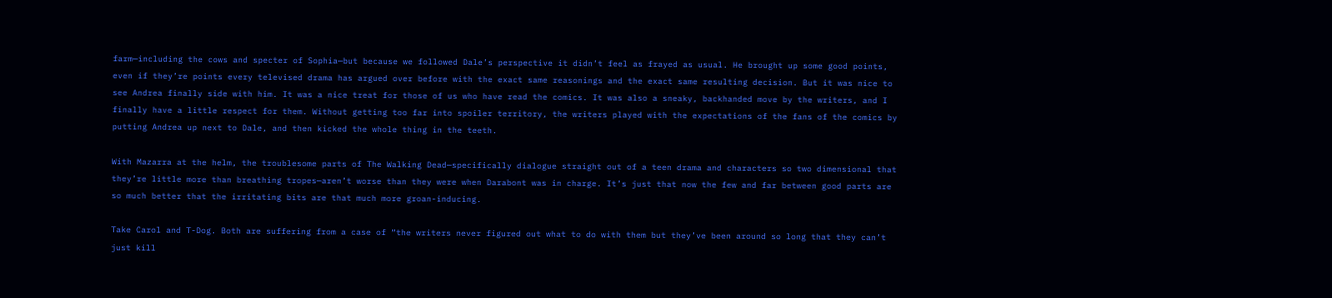farm—including the cows and specter of Sophia—but because we followed Dale’s perspective it didn’t feel as frayed as usual. He brought up some good points, even if they’re points every televised drama has argued over before with the exact same reasonings and the exact same resulting decision. But it was nice to see Andrea finally side with him. It was a nice treat for those of us who have read the comics. It was also a sneaky, backhanded move by the writers, and I finally have a little respect for them. Without getting too far into spoiler territory, the writers played with the expectations of the fans of the comics by putting Andrea up next to Dale, and then kicked the whole thing in the teeth.

With Mazarra at the helm, the troublesome parts of The Walking Dead—specifically dialogue straight out of a teen drama and characters so two dimensional that they’re little more than breathing tropes—aren’t worse than they were when Darabont was in charge. It’s just that now the few and far between good parts are so much better that the irritating bits are that much more groan-inducing.

Take Carol and T-Dog. Both are suffering from a case of “the writers never figured out what to do with them but they’ve been around so long that they can’t just kill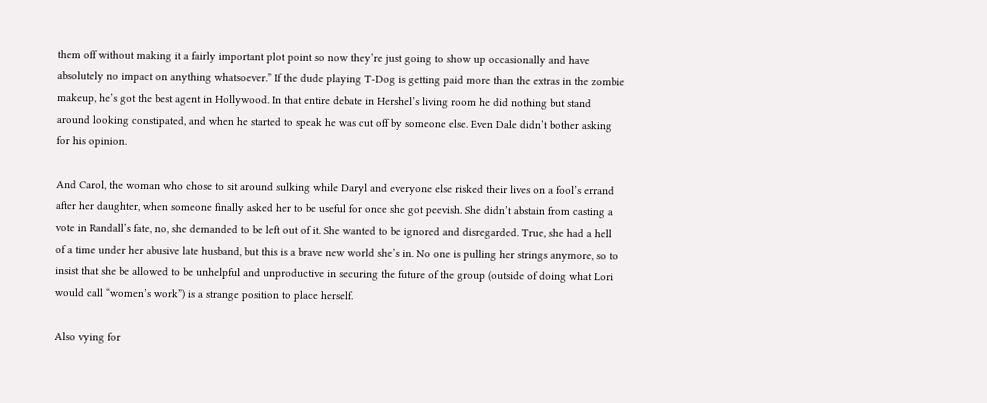them off without making it a fairly important plot point so now they’re just going to show up occasionally and have absolutely no impact on anything whatsoever.” If the dude playing T-Dog is getting paid more than the extras in the zombie makeup, he’s got the best agent in Hollywood. In that entire debate in Hershel’s living room he did nothing but stand around looking constipated, and when he started to speak he was cut off by someone else. Even Dale didn’t bother asking for his opinion.

And Carol, the woman who chose to sit around sulking while Daryl and everyone else risked their lives on a fool’s errand after her daughter, when someone finally asked her to be useful for once she got peevish. She didn’t abstain from casting a vote in Randall’s fate, no, she demanded to be left out of it. She wanted to be ignored and disregarded. True, she had a hell of a time under her abusive late husband, but this is a brave new world she’s in. No one is pulling her strings anymore, so to insist that she be allowed to be unhelpful and unproductive in securing the future of the group (outside of doing what Lori would call “women’s work”) is a strange position to place herself.

Also vying for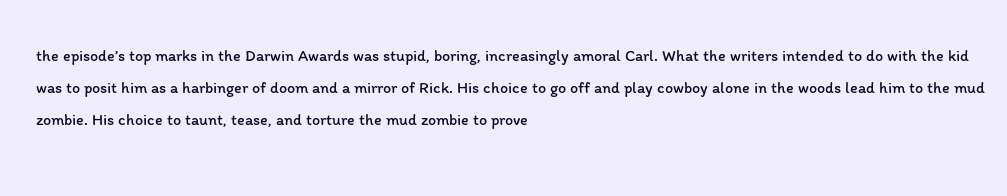the episode’s top marks in the Darwin Awards was stupid, boring, increasingly amoral Carl. What the writers intended to do with the kid was to posit him as a harbinger of doom and a mirror of Rick. His choice to go off and play cowboy alone in the woods lead him to the mud zombie. His choice to taunt, tease, and torture the mud zombie to prove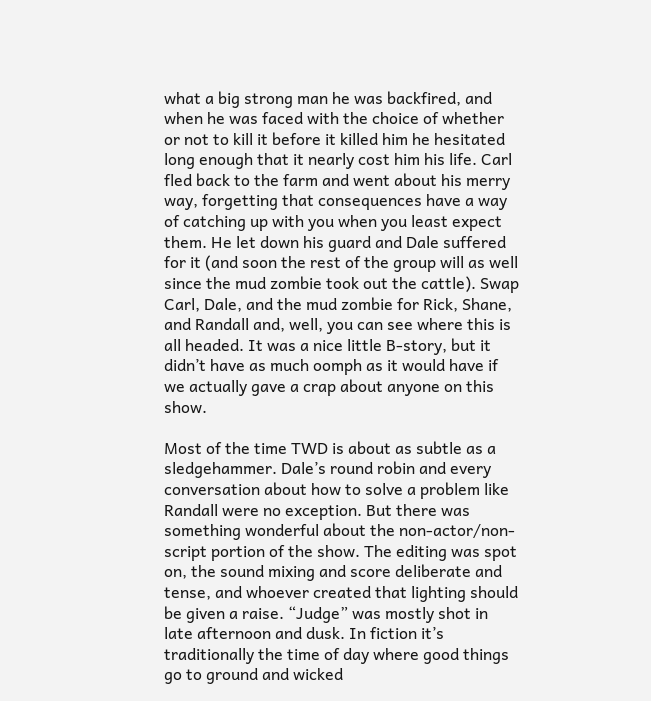what a big strong man he was backfired, and when he was faced with the choice of whether or not to kill it before it killed him he hesitated long enough that it nearly cost him his life. Carl fled back to the farm and went about his merry way, forgetting that consequences have a way of catching up with you when you least expect them. He let down his guard and Dale suffered for it (and soon the rest of the group will as well since the mud zombie took out the cattle). Swap Carl, Dale, and the mud zombie for Rick, Shane, and Randall and, well, you can see where this is all headed. It was a nice little B-story, but it didn’t have as much oomph as it would have if we actually gave a crap about anyone on this show.

Most of the time TWD is about as subtle as a sledgehammer. Dale’s round robin and every conversation about how to solve a problem like Randall were no exception. But there was something wonderful about the non-actor/non-script portion of the show. The editing was spot on, the sound mixing and score deliberate and tense, and whoever created that lighting should be given a raise. “Judge” was mostly shot in late afternoon and dusk. In fiction it’s traditionally the time of day where good things go to ground and wicked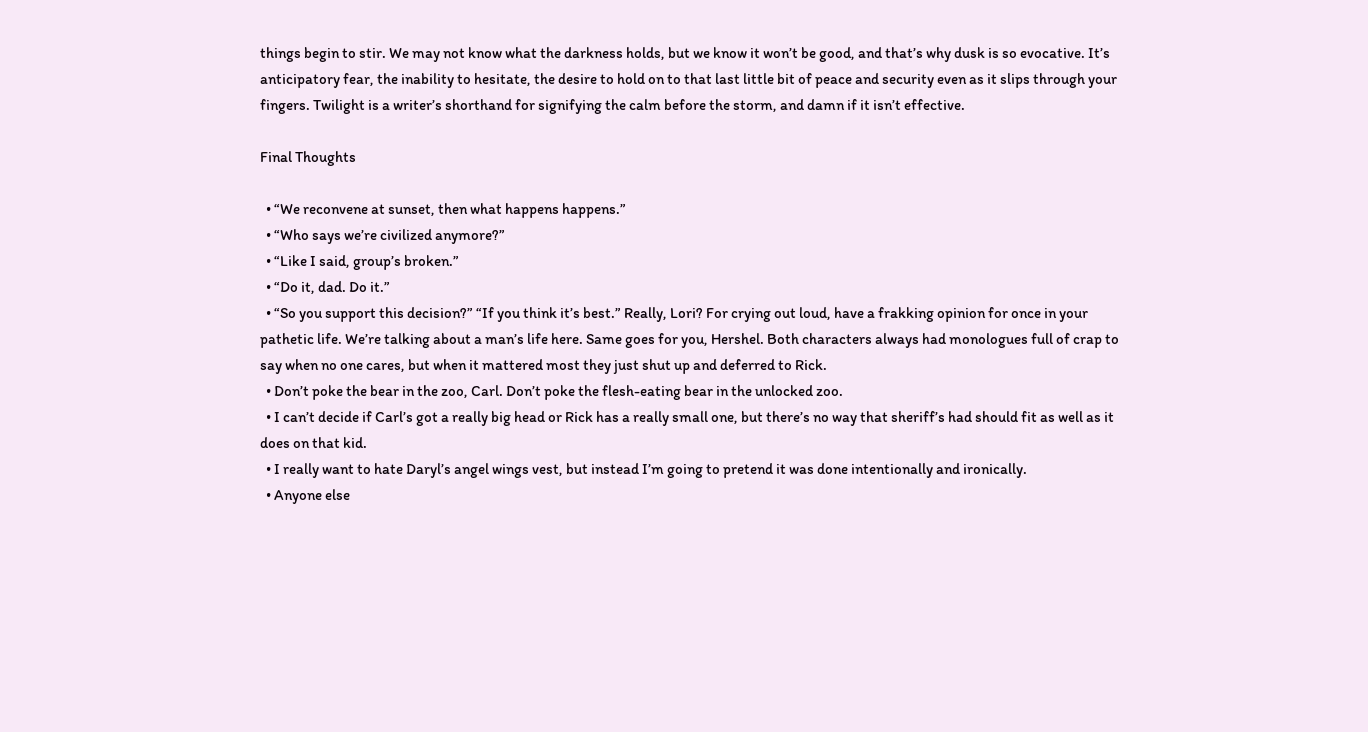things begin to stir. We may not know what the darkness holds, but we know it won’t be good, and that’s why dusk is so evocative. It’s anticipatory fear, the inability to hesitate, the desire to hold on to that last little bit of peace and security even as it slips through your fingers. Twilight is a writer’s shorthand for signifying the calm before the storm, and damn if it isn’t effective.

Final Thoughts

  • “We reconvene at sunset, then what happens happens.”
  • “Who says we’re civilized anymore?”
  • “Like I said, group’s broken.”
  • “Do it, dad. Do it.”
  • “So you support this decision?” “If you think it’s best.” Really, Lori? For crying out loud, have a frakking opinion for once in your pathetic life. We’re talking about a man’s life here. Same goes for you, Hershel. Both characters always had monologues full of crap to say when no one cares, but when it mattered most they just shut up and deferred to Rick.
  • Don’t poke the bear in the zoo, Carl. Don’t poke the flesh-eating bear in the unlocked zoo.
  • I can’t decide if Carl’s got a really big head or Rick has a really small one, but there’s no way that sheriff’s had should fit as well as it does on that kid.
  • I really want to hate Daryl’s angel wings vest, but instead I’m going to pretend it was done intentionally and ironically.
  • Anyone else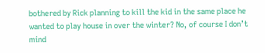bothered by Rick planning to kill the kid in the same place he wanted to play house in over the winter? No, of course I don’t mind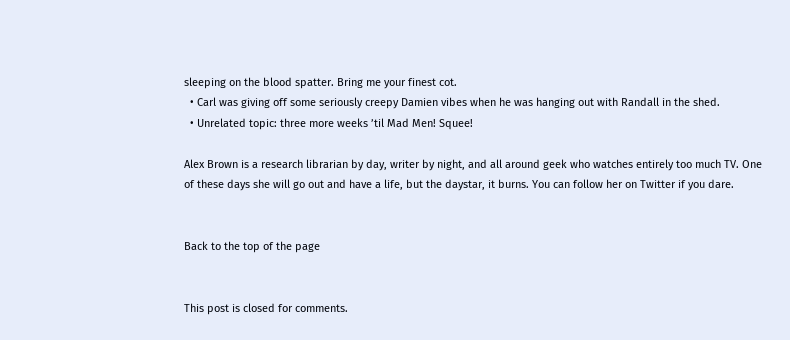sleeping on the blood spatter. Bring me your finest cot.
  • Carl was giving off some seriously creepy Damien vibes when he was hanging out with Randall in the shed.
  • Unrelated topic: three more weeks ’til Mad Men! Squee!

Alex Brown is a research librarian by day, writer by night, and all around geek who watches entirely too much TV. One of these days she will go out and have a life, but the daystar, it burns. You can follow her on Twitter if you dare.


Back to the top of the page


This post is closed for comments.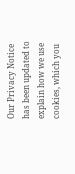Our Privacy Notice has been updated to explain how we use cookies, which you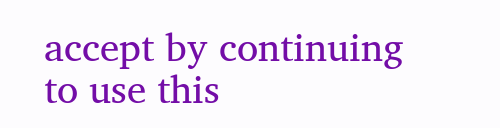accept by continuing to use this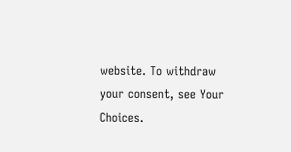website. To withdraw your consent, see Your Choices.